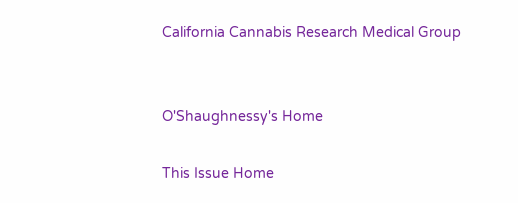California Cannabis Research Medical Group


O'Shaughnessy's Home

This Issue Home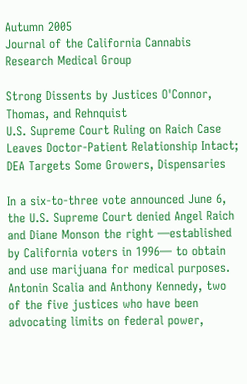Autumn 2005
Journal of the California Cannabis Research Medical Group

Strong Dissents by Justices O'Connor, Thomas, and Rehnquist
U.S. Supreme Court Ruling on Raich Case Leaves Doctor-Patient Relationship Intact; DEA Targets Some Growers, Dispensaries

In a six-to-three vote announced June 6, the U.S. Supreme Court denied Angel Raich and Diane Monson the right —established by California voters in 1996— to obtain and use marijuana for medical purposes. Antonin Scalia and Anthony Kennedy, two of the five justices who have been advocating limits on federal power,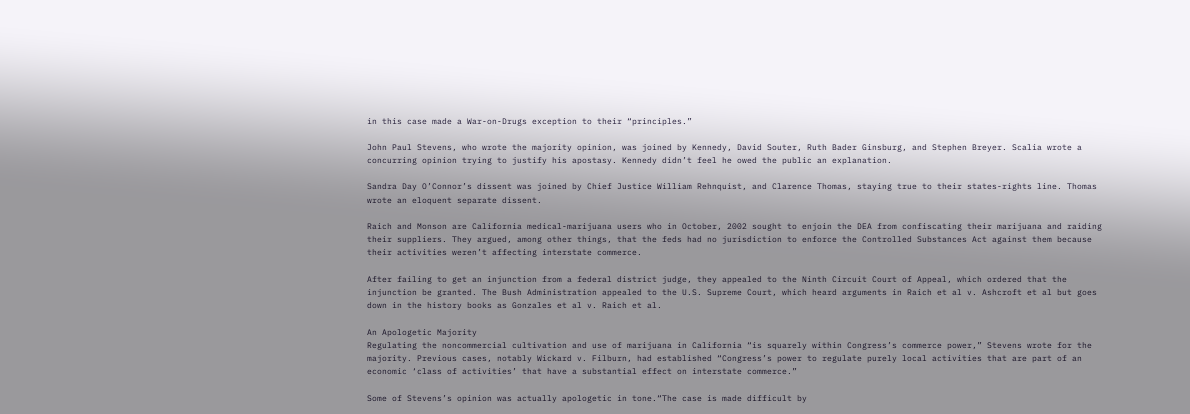in this case made a War-on-Drugs exception to their “principles.”

John Paul Stevens, who wrote the majority opinion, was joined by Kennedy, David Souter, Ruth Bader Ginsburg, and Stephen Breyer. Scalia wrote a concurring opinion trying to justify his apostasy. Kennedy didn’t feel he owed the public an explanation.

Sandra Day O’Connor’s dissent was joined by Chief Justice William Rehnquist, and Clarence Thomas, staying true to their states-rights line. Thomas wrote an eloquent separate dissent.

Raich and Monson are California medical-marijuana users who in October, 2002 sought to enjoin the DEA from confiscating their marijuana and raiding their suppliers. They argued, among other things, that the feds had no jurisdiction to enforce the Controlled Substances Act against them because their activities weren’t affecting interstate commerce.

After failing to get an injunction from a federal district judge, they appealed to the Ninth Circuit Court of Appeal, which ordered that the injunction be granted. The Bush Administration appealed to the U.S. Supreme Court, which heard arguments in Raich et al v. Ashcroft et al but goes down in the history books as Gonzales et al v. Raich et al.

An Apologetic Majority
Regulating the noncommercial cultivation and use of marijuana in California “is squarely within Congress’s commerce power,” Stevens wrote for the majority. Previous cases, notably Wickard v. Filburn, had established “Congress’s power to regulate purely local activities that are part of an economic ‘class of activities’ that have a substantial effect on interstate commerce.”

Some of Stevens’s opinion was actually apologetic in tone.“The case is made difficult by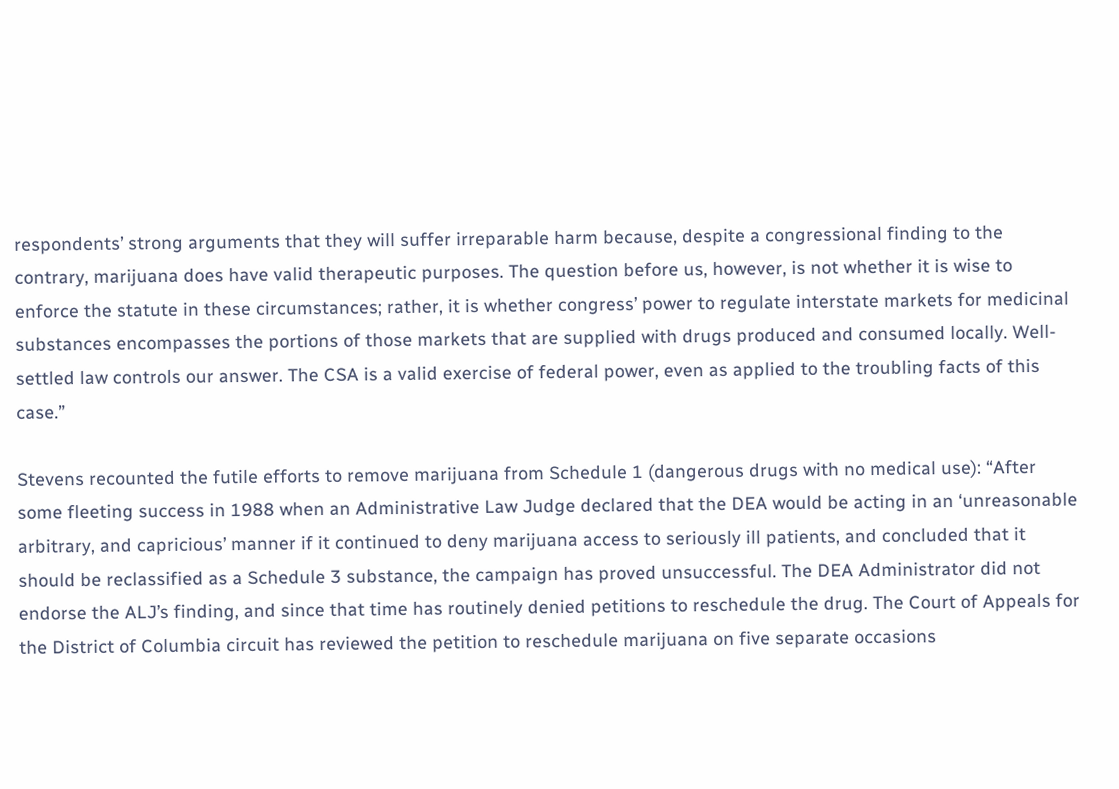respondents’ strong arguments that they will suffer irreparable harm because, despite a congressional finding to the contrary, marijuana does have valid therapeutic purposes. The question before us, however, is not whether it is wise to enforce the statute in these circumstances; rather, it is whether congress’ power to regulate interstate markets for medicinal substances encompasses the portions of those markets that are supplied with drugs produced and consumed locally. Well-settled law controls our answer. The CSA is a valid exercise of federal power, even as applied to the troubling facts of this case.”

Stevens recounted the futile efforts to remove marijuana from Schedule 1 (dangerous drugs with no medical use): “After some fleeting success in 1988 when an Administrative Law Judge declared that the DEA would be acting in an ‘unreasonable arbitrary, and capricious’ manner if it continued to deny marijuana access to seriously ill patients, and concluded that it should be reclassified as a Schedule 3 substance, the campaign has proved unsuccessful. The DEA Administrator did not endorse the ALJ’s finding, and since that time has routinely denied petitions to reschedule the drug. The Court of Appeals for the District of Columbia circuit has reviewed the petition to reschedule marijuana on five separate occasions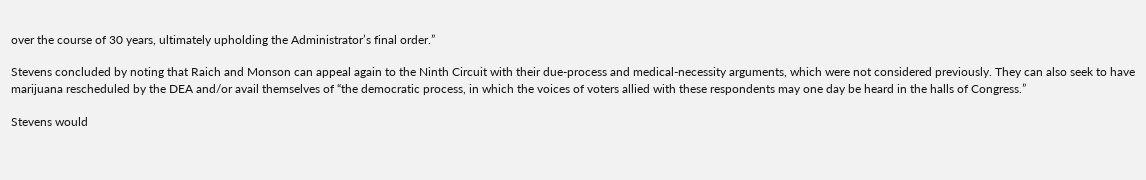over the course of 30 years, ultimately upholding the Administrator’s final order.”

Stevens concluded by noting that Raich and Monson can appeal again to the Ninth Circuit with their due-process and medical-necessity arguments, which were not considered previously. They can also seek to have marijuana rescheduled by the DEA and/or avail themselves of “the democratic process, in which the voices of voters allied with these respondents may one day be heard in the halls of Congress.”

Stevens would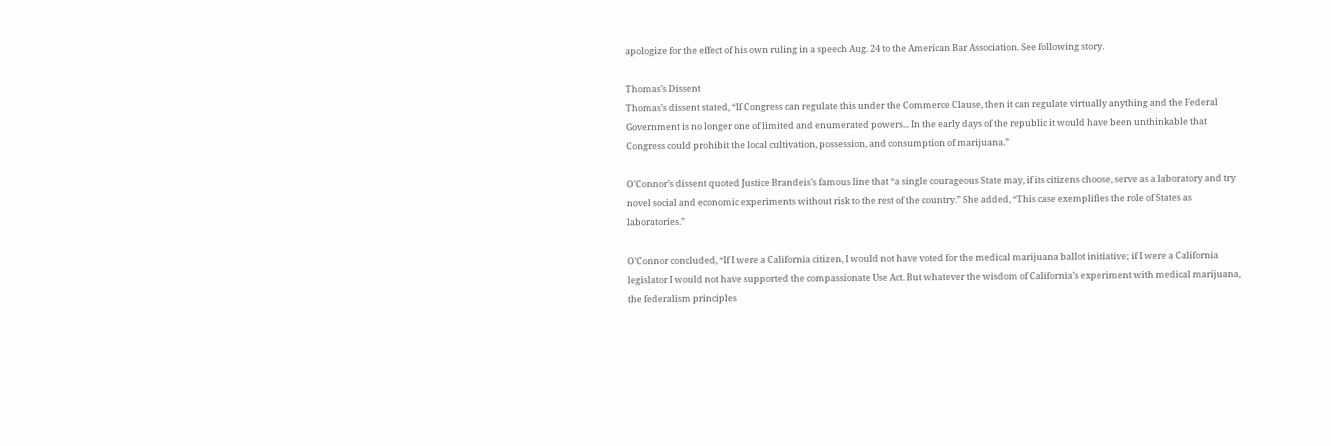apologize for the effect of his own ruling in a speech Aug. 24 to the American Bar Association. See following story.

Thomas’s Dissent
Thomas’s dissent stated, “If Congress can regulate this under the Commerce Clause, then it can regulate virtually anything and the Federal Government is no longer one of limited and enumerated powers... In the early days of the republic it would have been unthinkable that Congress could prohibit the local cultivation, possession, and consumption of marijuana.”

O’Connor’s dissent quoted Justice Brandeis’s famous line that “a single courageous State may, if its citizens choose, serve as a laboratory and try novel social and economic experiments without risk to the rest of the country.” She added, “This case exemplifies the role of States as laboratories.”

O’Connor concluded, “If I were a California citizen, I would not have voted for the medical marijuana ballot initiative; if I were a California legislator I would not have supported the compassionate Use Act. But whatever the wisdom of California’s experiment with medical marijuana, the federalism principles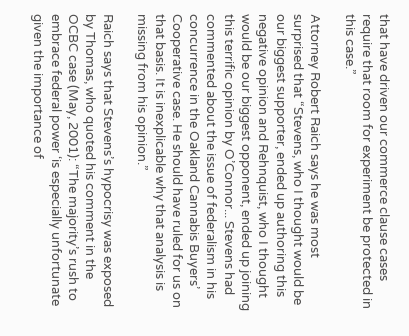that have driven our commerce clause cases require that room for experiment be protected in this case.”

Attorney Robert Raich says he was most surprised that “Stevens, who I thought would be our biggest supporter, ended up authoring this negative opinion and Rehnquist, who I thought would be our biggest opponent, ended up joining this terrific opinion by O’Connor... Stevens had commented about the issue of federalism in his concurrence in the Oakland Cannabis Buyers’ Cooperative case. He should have ruled for us on that basis. It is inexplicable why that analysis is missing from his opinion.”

Raich says that Stevens’s hypocrisy was exposed by Thomas, who quoted his comment in the OCBC case (May, 2001): “The majority’s rush to embrace federal power ‘is especially unfortunate given the importance of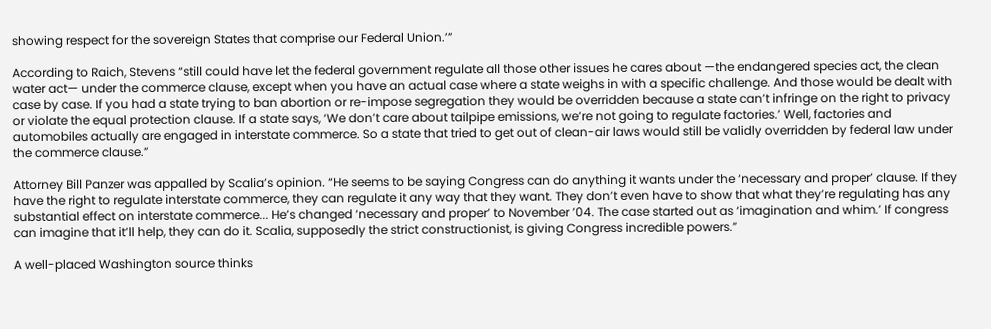showing respect for the sovereign States that comprise our Federal Union.’”

According to Raich, Stevens “still could have let the federal government regulate all those other issues he cares about —the endangered species act, the clean water act— under the commerce clause, except when you have an actual case where a state weighs in with a specific challenge. And those would be dealt with case by case. If you had a state trying to ban abortion or re-impose segregation they would be overridden because a state can’t infringe on the right to privacy or violate the equal protection clause. If a state says, ‘We don’t care about tailpipe emissions, we’re not going to regulate factories.’ Well, factories and automobiles actually are engaged in interstate commerce. So a state that tried to get out of clean-air laws would still be validly overridden by federal law under the commerce clause.”

Attorney Bill Panzer was appalled by Scalia’s opinion. “He seems to be saying Congress can do anything it wants under the ‘necessary and proper’ clause. If they have the right to regulate interstate commerce, they can regulate it any way that they want. They don’t even have to show that what they’re regulating has any substantial effect on interstate commerce... He’s changed ‘necessary and proper’ to November ’04. The case started out as ‘imagination and whim.’ If congress can imagine that it’ll help, they can do it. Scalia, supposedly the strict constructionist, is giving Congress incredible powers.”

A well-placed Washington source thinks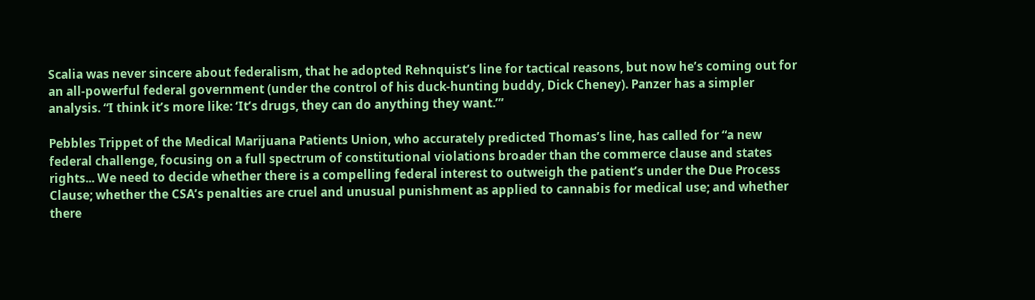Scalia was never sincere about federalism, that he adopted Rehnquist’s line for tactical reasons, but now he’s coming out for an all-powerful federal government (under the control of his duck-hunting buddy, Dick Cheney). Panzer has a simpler analysis. “I think it’s more like: ‘It’s drugs, they can do anything they want.’”

Pebbles Trippet of the Medical Marijuana Patients Union, who accurately predicted Thomas’s line, has called for “a new federal challenge, focusing on a full spectrum of constitutional violations broader than the commerce clause and states rights... We need to decide whether there is a compelling federal interest to outweigh the patient’s under the Due Process Clause; whether the CSA’s penalties are cruel and unusual punishment as applied to cannabis for medical use; and whether there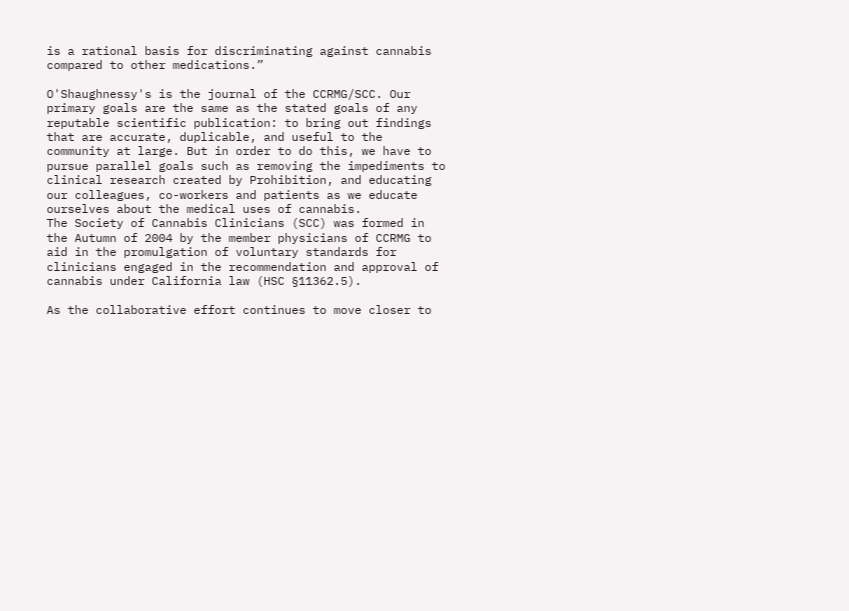is a rational basis for discriminating against cannabis compared to other medications.”

O'Shaughnessy's is the journal of the CCRMG/SCC. Our primary goals are the same as the stated goals of any reputable scientific publication: to bring out findings that are accurate, duplicable, and useful to the community at large. But in order to do this, we have to pursue parallel goals such as removing the impediments to clinical research created by Prohibition, and educating our colleagues, co-workers and patients as we educate ourselves about the medical uses of cannabis.
The Society of Cannabis Clinicians (SCC) was formed in the Autumn of 2004 by the member physicians of CCRMG to aid in the promulgation of voluntary standards for clinicians engaged in the recommendation and approval of cannabis under California law (HSC §11362.5).

As the collaborative effort continues to move closer to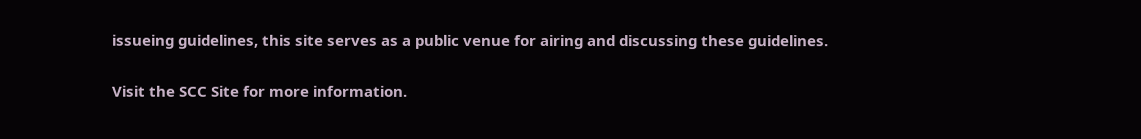issueing guidelines, this site serves as a public venue for airing and discussing these guidelines.

Visit the SCC Site for more information.